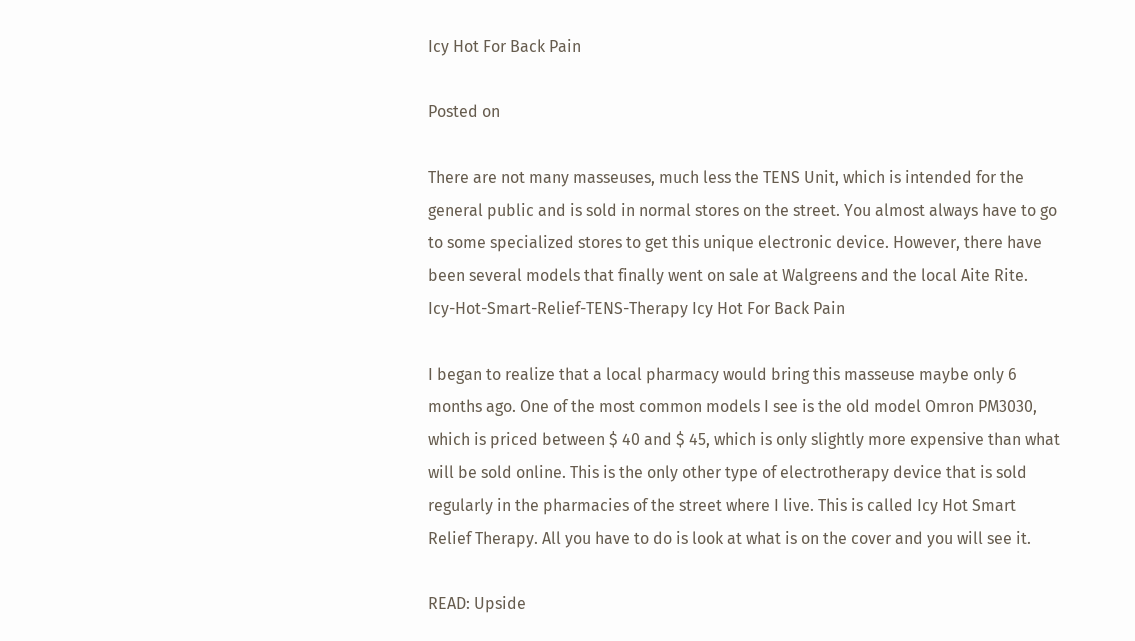Icy Hot For Back Pain

Posted on

There are not many masseuses, much less the TENS Unit, which is intended for the general public and is sold in normal stores on the street. You almost always have to go to some specialized stores to get this unique electronic device. However, there have been several models that finally went on sale at Walgreens and the local Aite Rite.
Icy-Hot-Smart-Relief-TENS-Therapy Icy Hot For Back Pain

I began to realize that a local pharmacy would bring this masseuse maybe only 6 months ago. One of the most common models I see is the old model Omron PM3030, which is priced between $ 40 and $ 45, which is only slightly more expensive than what will be sold online. This is the only other type of electrotherapy device that is sold regularly in the pharmacies of the street where I live. This is called Icy Hot Smart Relief Therapy. All you have to do is look at what is on the cover and you will see it.

READ: Upside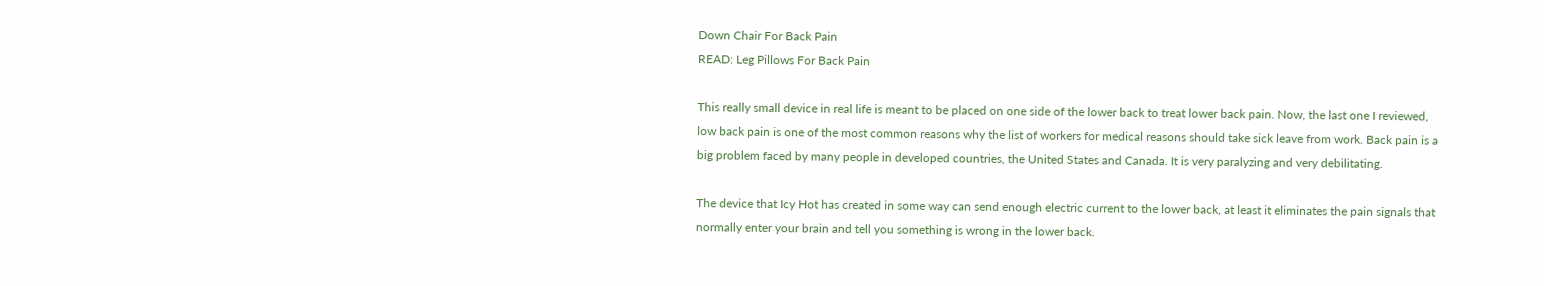Down Chair For Back Pain
READ: Leg Pillows For Back Pain

This really small device in real life is meant to be placed on one side of the lower back to treat lower back pain. Now, the last one I reviewed, low back pain is one of the most common reasons why the list of workers for medical reasons should take sick leave from work. Back pain is a big problem faced by many people in developed countries, the United States and Canada. It is very paralyzing and very debilitating.

The device that Icy Hot has created in some way can send enough electric current to the lower back, at least it eliminates the pain signals that normally enter your brain and tell you something is wrong in the lower back.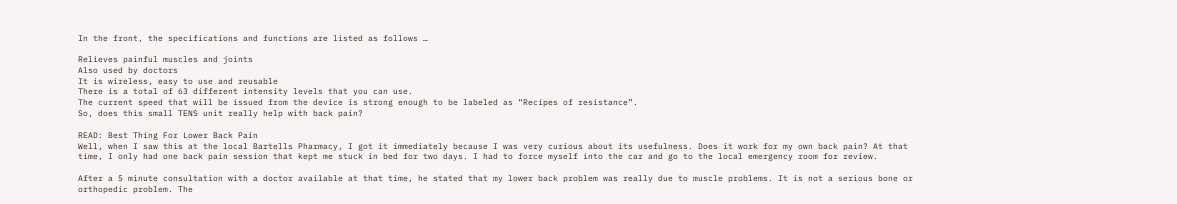In the front, the specifications and functions are listed as follows …

Relieves painful muscles and joints
Also used by doctors
It is wireless, easy to use and reusable
There is a total of 63 different intensity levels that you can use.
The current speed that will be issued from the device is strong enough to be labeled as “Recipes of resistance”.
So, does this small TENS unit really help with back pain?

READ: Best Thing For Lower Back Pain
Well, when I saw this at the local Bartells Pharmacy, I got it immediately because I was very curious about its usefulness. Does it work for my own back pain? At that time, I only had one back pain session that kept me stuck in bed for two days. I had to force myself into the car and go to the local emergency room for review.

After a 5 minute consultation with a doctor available at that time, he stated that my lower back problem was really due to muscle problems. It is not a serious bone or orthopedic problem. The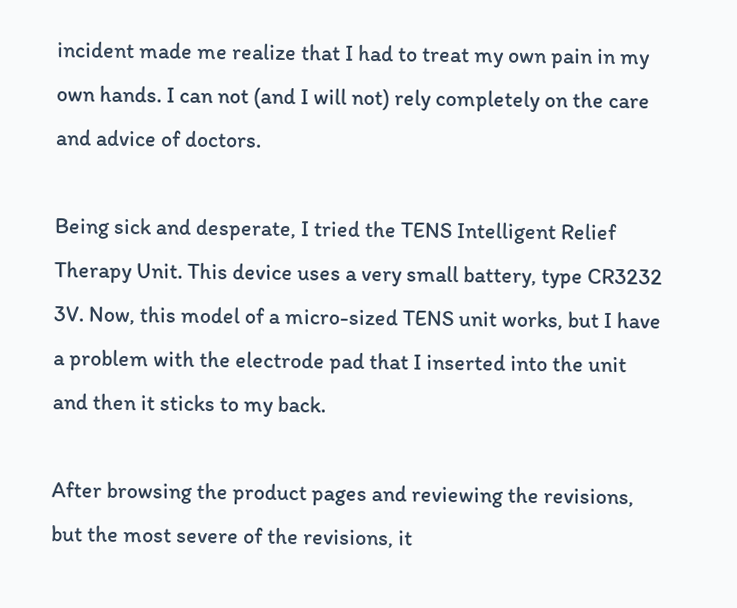incident made me realize that I had to treat my own pain in my own hands. I can not (and I will not) rely completely on the care and advice of doctors.

Being sick and desperate, I tried the TENS Intelligent Relief Therapy Unit. This device uses a very small battery, type CR3232 3V. Now, this model of a micro-sized TENS unit works, but I have a problem with the electrode pad that I inserted into the unit and then it sticks to my back.

After browsing the product pages and reviewing the revisions, but the most severe of the revisions, it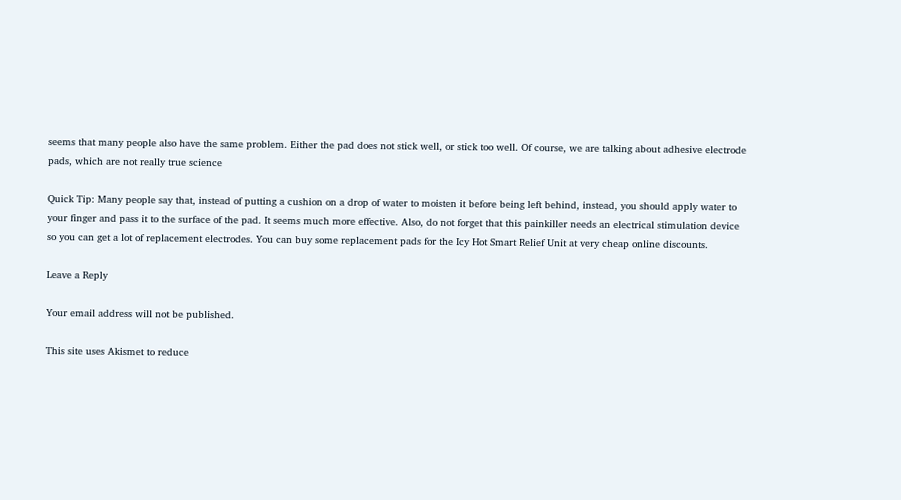seems that many people also have the same problem. Either the pad does not stick well, or stick too well. Of course, we are talking about adhesive electrode pads, which are not really true science

Quick Tip: Many people say that, instead of putting a cushion on a drop of water to moisten it before being left behind, instead, you should apply water to your finger and pass it to the surface of the pad. It seems much more effective. Also, do not forget that this painkiller needs an electrical stimulation device so you can get a lot of replacement electrodes. You can buy some replacement pads for the Icy Hot Smart Relief Unit at very cheap online discounts.

Leave a Reply

Your email address will not be published.

This site uses Akismet to reduce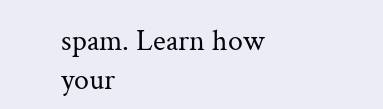spam. Learn how your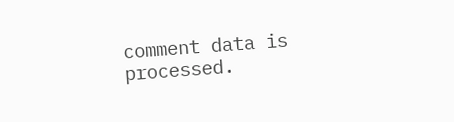comment data is processed.